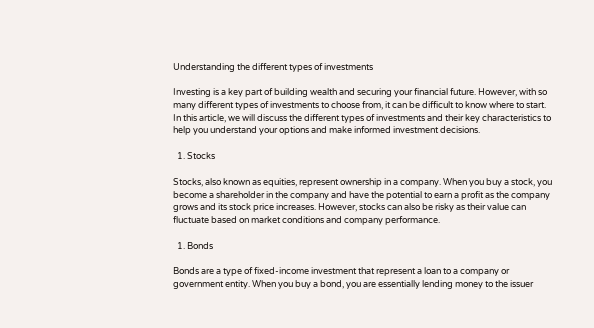Understanding the different types of investments

Investing is a key part of building wealth and securing your financial future. However, with so many different types of investments to choose from, it can be difficult to know where to start. In this article, we will discuss the different types of investments and their key characteristics to help you understand your options and make informed investment decisions.

  1. Stocks

Stocks, also known as equities, represent ownership in a company. When you buy a stock, you become a shareholder in the company and have the potential to earn a profit as the company grows and its stock price increases. However, stocks can also be risky as their value can fluctuate based on market conditions and company performance.

  1. Bonds

Bonds are a type of fixed-income investment that represent a loan to a company or government entity. When you buy a bond, you are essentially lending money to the issuer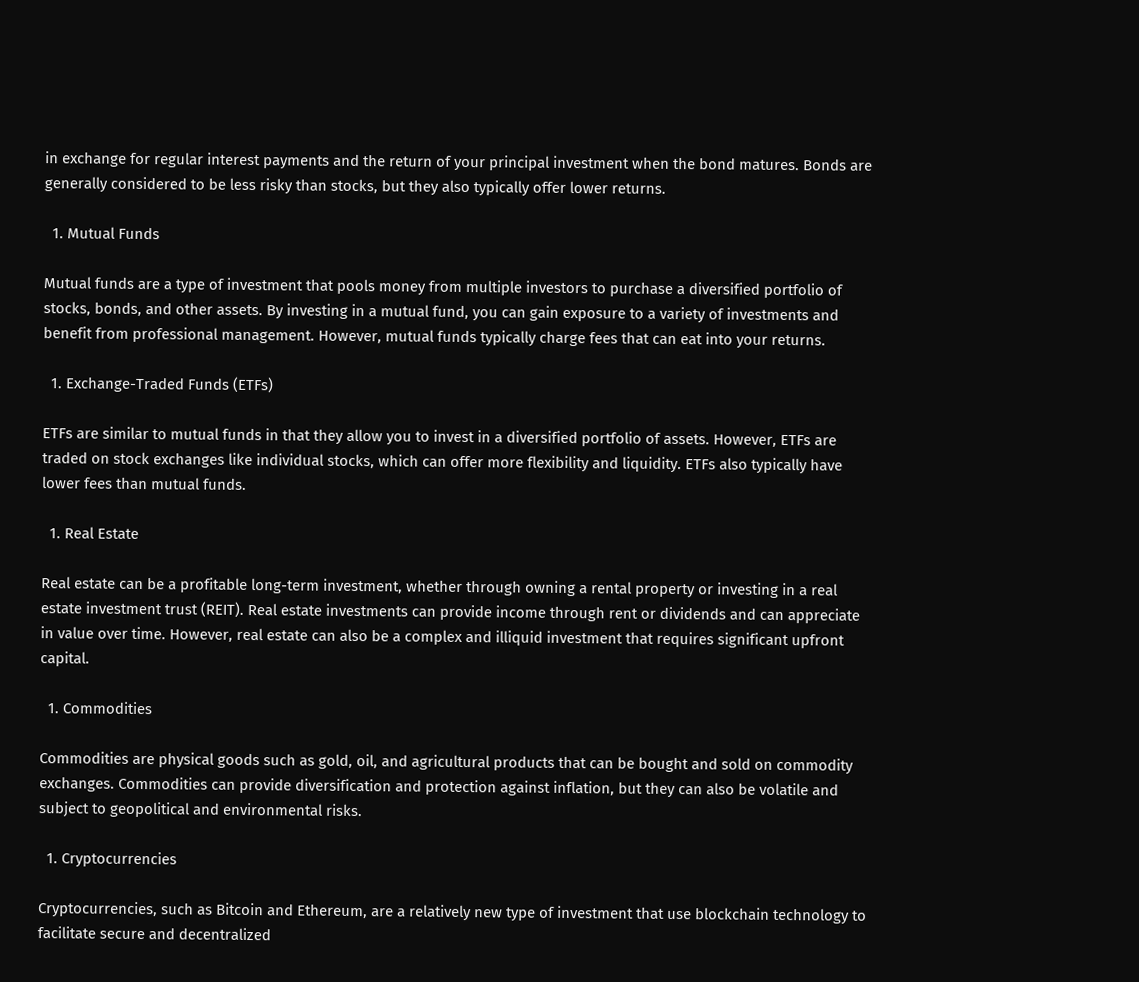in exchange for regular interest payments and the return of your principal investment when the bond matures. Bonds are generally considered to be less risky than stocks, but they also typically offer lower returns.

  1. Mutual Funds

Mutual funds are a type of investment that pools money from multiple investors to purchase a diversified portfolio of stocks, bonds, and other assets. By investing in a mutual fund, you can gain exposure to a variety of investments and benefit from professional management. However, mutual funds typically charge fees that can eat into your returns.

  1. Exchange-Traded Funds (ETFs)

ETFs are similar to mutual funds in that they allow you to invest in a diversified portfolio of assets. However, ETFs are traded on stock exchanges like individual stocks, which can offer more flexibility and liquidity. ETFs also typically have lower fees than mutual funds.

  1. Real Estate

Real estate can be a profitable long-term investment, whether through owning a rental property or investing in a real estate investment trust (REIT). Real estate investments can provide income through rent or dividends and can appreciate in value over time. However, real estate can also be a complex and illiquid investment that requires significant upfront capital.

  1. Commodities

Commodities are physical goods such as gold, oil, and agricultural products that can be bought and sold on commodity exchanges. Commodities can provide diversification and protection against inflation, but they can also be volatile and subject to geopolitical and environmental risks.

  1. Cryptocurrencies

Cryptocurrencies, such as Bitcoin and Ethereum, are a relatively new type of investment that use blockchain technology to facilitate secure and decentralized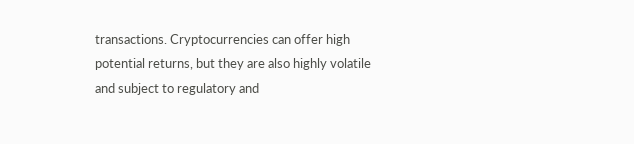transactions. Cryptocurrencies can offer high potential returns, but they are also highly volatile and subject to regulatory and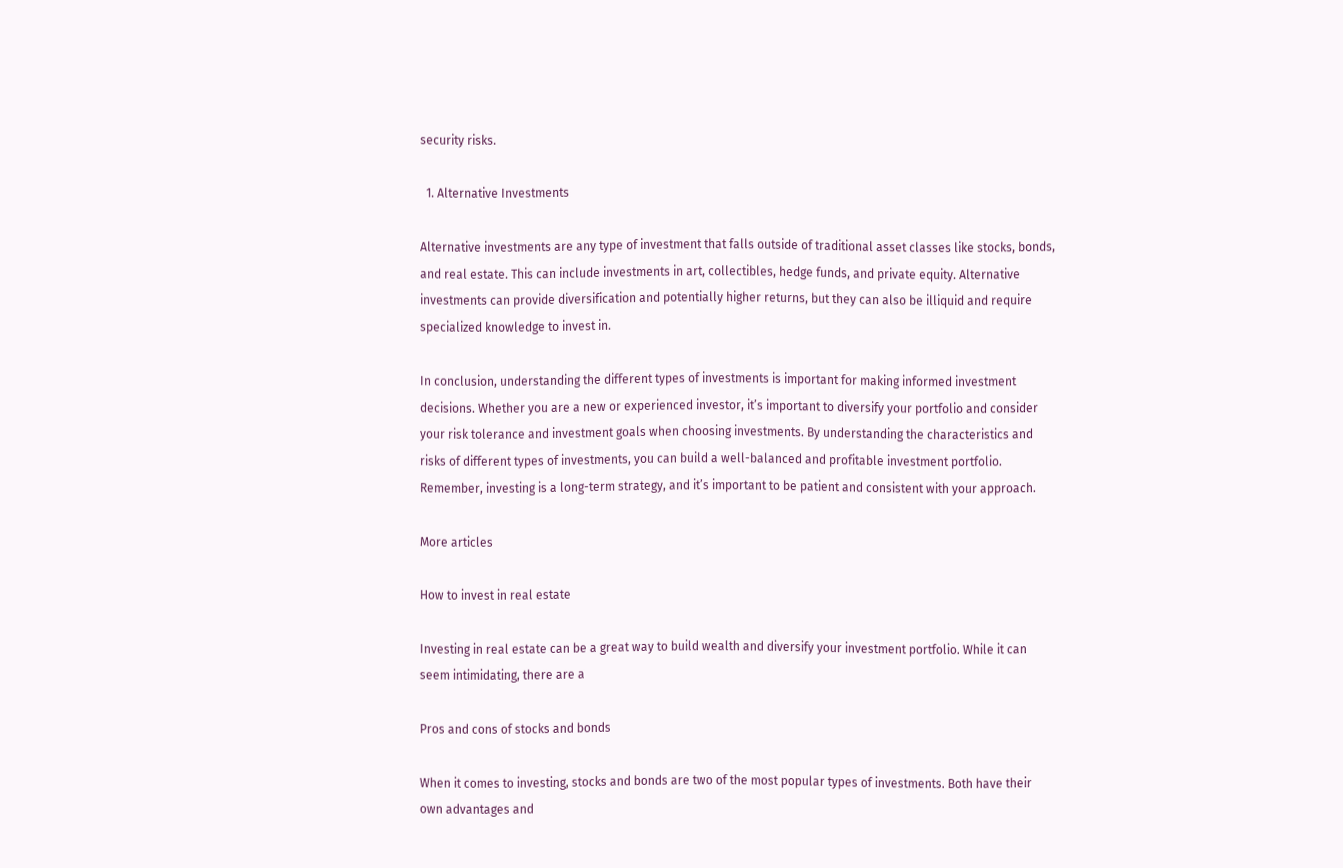security risks.

  1. Alternative Investments

Alternative investments are any type of investment that falls outside of traditional asset classes like stocks, bonds, and real estate. This can include investments in art, collectibles, hedge funds, and private equity. Alternative investments can provide diversification and potentially higher returns, but they can also be illiquid and require specialized knowledge to invest in.

In conclusion, understanding the different types of investments is important for making informed investment decisions. Whether you are a new or experienced investor, it’s important to diversify your portfolio and consider your risk tolerance and investment goals when choosing investments. By understanding the characteristics and risks of different types of investments, you can build a well-balanced and profitable investment portfolio. Remember, investing is a long-term strategy, and it’s important to be patient and consistent with your approach.

More articles

How to invest in real estate

Investing in real estate can be a great way to build wealth and diversify your investment portfolio. While it can seem intimidating, there are a

Pros and cons of stocks and bonds

When it comes to investing, stocks and bonds are two of the most popular types of investments. Both have their own advantages and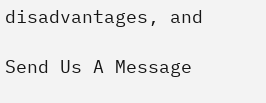disadvantages, and

Send Us A Message